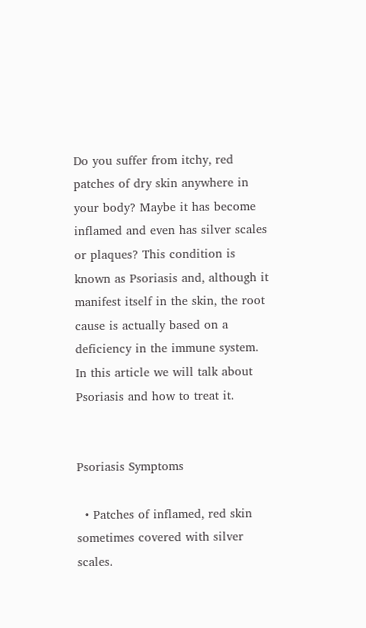Do you suffer from itchy, red patches of dry skin anywhere in your body? Maybe it has become inflamed and even has silver scales or plaques? This condition is known as Psoriasis and, although it manifest itself in the skin, the root cause is actually based on a deficiency in the immune system. In this article we will talk about Psoriasis and how to treat it.


Psoriasis Symptoms

  • Patches of inflamed, red skin sometimes covered with silver scales.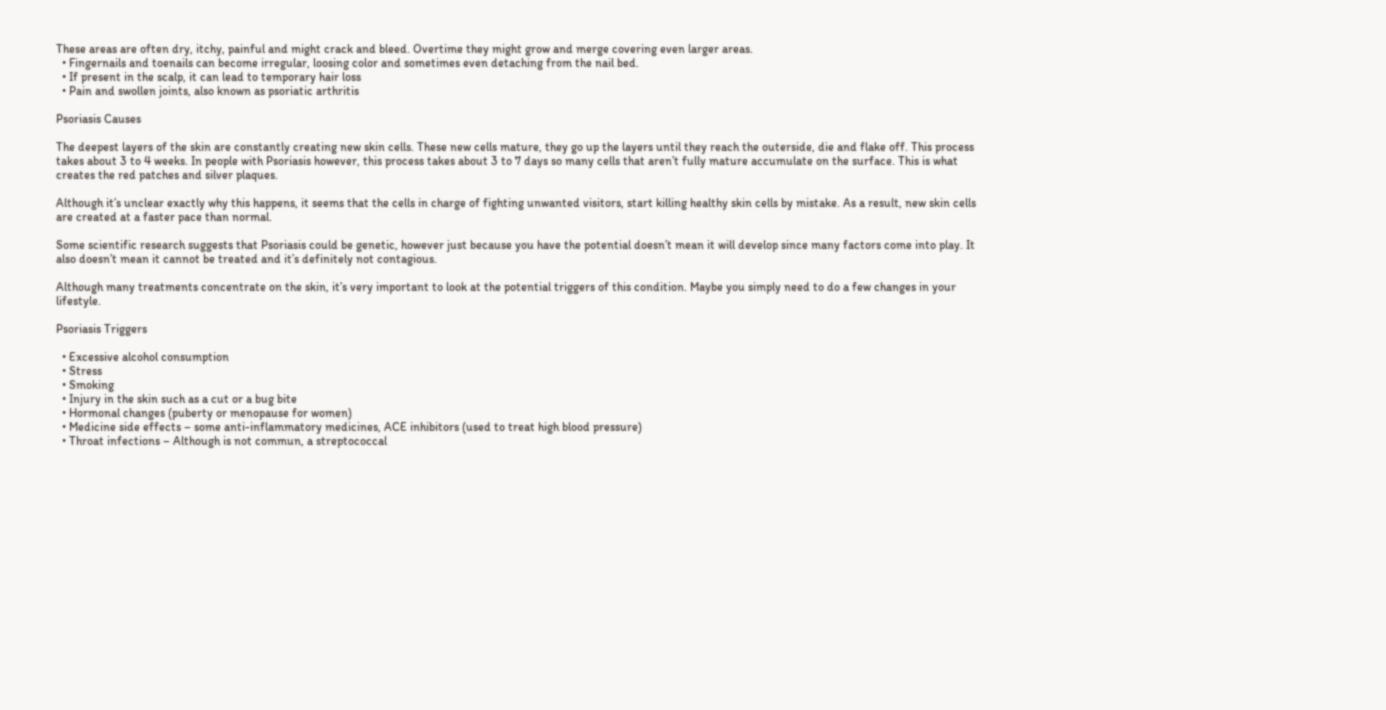These areas are often dry, itchy, painful and might crack and bleed. Overtime they might grow and merge covering even larger areas.
  • Fingernails and toenails can become irregular, loosing color and sometimes even detaching from the nail bed.
  • If present in the scalp, it can lead to temporary hair loss
  • Pain and swollen joints, also known as psoriatic arthritis

Psoriasis Causes

The deepest layers of the skin are constantly creating new skin cells. These new cells mature, they go up the layers until they reach the outerside, die and flake off. This process takes about 3 to 4 weeks. In people with Psoriasis however, this process takes about 3 to 7 days so many cells that aren’t fully mature accumulate on the surface. This is what creates the red patches and silver plaques.

Although it’s unclear exactly why this happens, it seems that the cells in charge of fighting unwanted visitors, start killing healthy skin cells by mistake. As a result, new skin cells are created at a faster pace than normal.

Some scientific research suggests that Psoriasis could be genetic, however just because you have the potential doesn’t mean it will develop since many factors come into play. It also doesn’t mean it cannot be treated and it’s definitely not contagious.

Although many treatments concentrate on the skin, it’s very important to look at the potential triggers of this condition. Maybe you simply need to do a few changes in your lifestyle.

Psoriasis Triggers

  • Excessive alcohol consumption
  • Stress
  • Smoking
  • Injury in the skin such as a cut or a bug bite
  • Hormonal changes (puberty or menopause for women)
  • Medicine side effects – some anti-inflammatory medicines, ACE inhibitors (used to treat high blood pressure)
  • Throat infections – Although is not commun, a streptococcal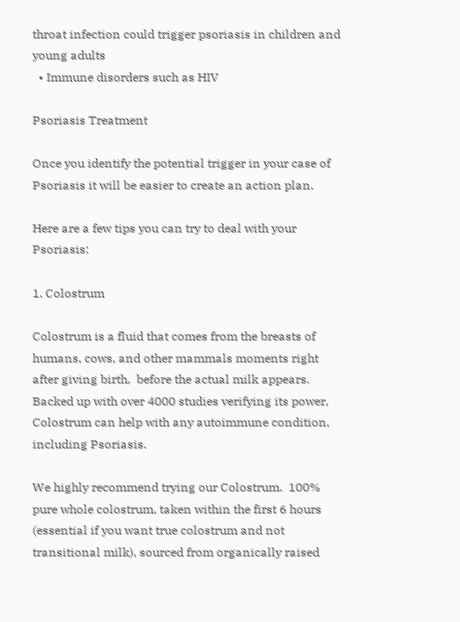throat infection could trigger psoriasis in children and young adults
  • Immune disorders such as HIV

Psoriasis Treatment

Once you identify the potential trigger in your case of Psoriasis it will be easier to create an action plan.

Here are a few tips you can try to deal with your Psoriasis:

1. Colostrum

Colostrum is a fluid that comes from the breasts of humans, cows, and other mammals moments right after giving birth,  before the actual milk appears. Backed up with over 4000 studies verifying its power, Colostrum can help with any autoimmune condition, including Psoriasis.

We highly recommend trying our Colostrum.  100% pure whole colostrum, taken within the first 6 hours (essential if you want true colostrum and not transitional milk), sourced from organically raised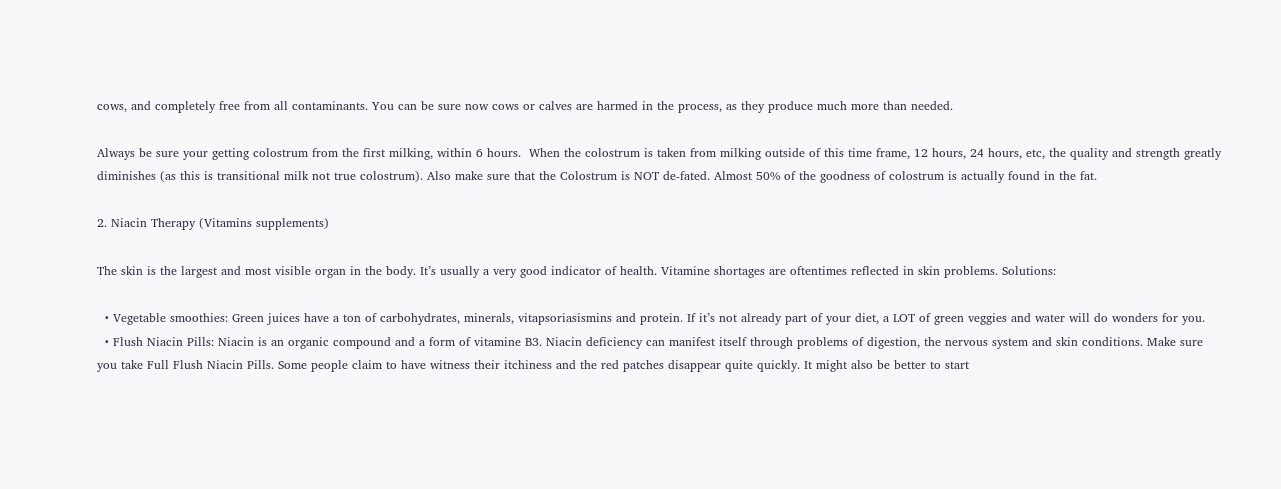cows, and completely free from all contaminants. You can be sure now cows or calves are harmed in the process, as they produce much more than needed.

Always be sure your getting colostrum from the first milking, within 6 hours.  When the colostrum is taken from milking outside of this time frame, 12 hours, 24 hours, etc, the quality and strength greatly diminishes (as this is transitional milk not true colostrum). Also make sure that the Colostrum is NOT de-fated. Almost 50% of the goodness of colostrum is actually found in the fat.

2. Niacin Therapy (Vitamins supplements)

The skin is the largest and most visible organ in the body. It’s usually a very good indicator of health. Vitamine shortages are oftentimes reflected in skin problems. Solutions:

  • Vegetable smoothies: Green juices have a ton of carbohydrates, minerals, vitapsoriasismins and protein. If it’s not already part of your diet, a LOT of green veggies and water will do wonders for you.
  • Flush Niacin Pills: Niacin is an organic compound and a form of vitamine B3. Niacin deficiency can manifest itself through problems of digestion, the nervous system and skin conditions. Make sure you take Full Flush Niacin Pills. Some people claim to have witness their itchiness and the red patches disappear quite quickly. It might also be better to start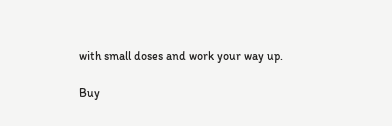with small doses and work your way up.

Buy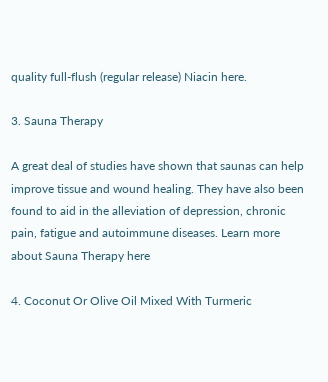quality full-flush (regular release) Niacin here.

3. Sauna Therapy

A great deal of studies have shown that saunas can help improve tissue and wound healing. They have also been found to aid in the alleviation of depression, chronic pain, fatigue and autoimmune diseases. Learn more about Sauna Therapy here

4. Coconut Or Olive Oil Mixed With Turmeric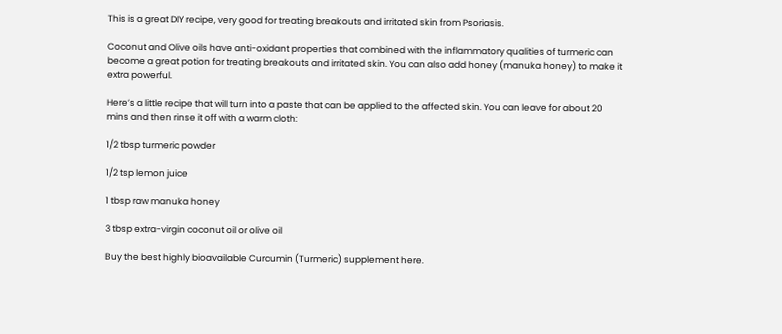This is a great DIY recipe, very good for treating breakouts and irritated skin from Psoriasis.

Coconut and Olive oils have anti-oxidant properties that combined with the inflammatory qualities of turmeric can become a great potion for treating breakouts and irritated skin. You can also add honey (manuka honey) to make it extra powerful.

Here’s a little recipe that will turn into a paste that can be applied to the affected skin. You can leave for about 20 mins and then rinse it off with a warm cloth:

1/2 tbsp turmeric powder

1/2 tsp lemon juice

1 tbsp raw manuka honey

3 tbsp extra-virgin coconut oil or olive oil

Buy the best highly bioavailable Curcumin (Turmeric) supplement here.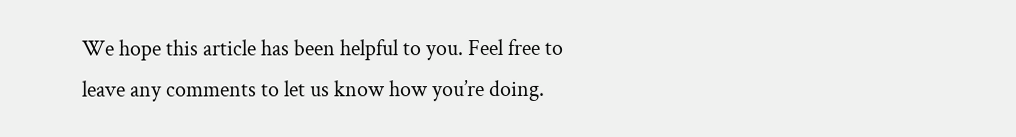We hope this article has been helpful to you. Feel free to leave any comments to let us know how you’re doing.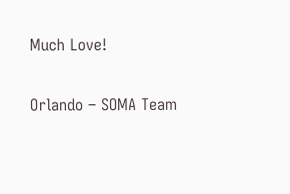Much Love!

Orlando – SOMA Team